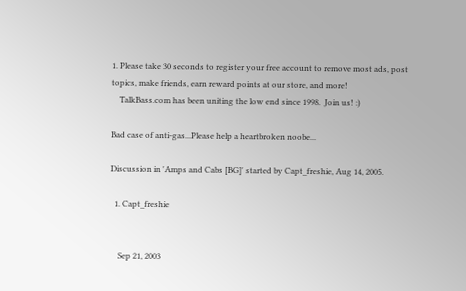1. Please take 30 seconds to register your free account to remove most ads, post topics, make friends, earn reward points at our store, and more!
    TalkBass.com has been uniting the low end since 1998.  Join us! :)

Bad case of anti-gas...Please help a heartbroken noobe...

Discussion in 'Amps and Cabs [BG]' started by Capt_freshie, Aug 14, 2005.

  1. Capt_freshie


    Sep 21, 2003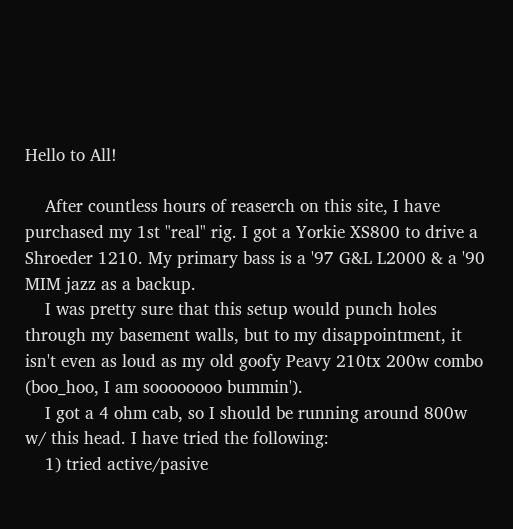Hello to All!

    After countless hours of reaserch on this site, I have purchased my 1st "real" rig. I got a Yorkie XS800 to drive a Shroeder 1210. My primary bass is a '97 G&L L2000 & a '90 MIM jazz as a backup.
    I was pretty sure that this setup would punch holes through my basement walls, but to my disappointment, it isn't even as loud as my old goofy Peavy 210tx 200w combo (boo_hoo, I am soooooooo bummin').
    I got a 4 ohm cab, so I should be running around 800w w/ this head. I have tried the following:
    1) tried active/pasive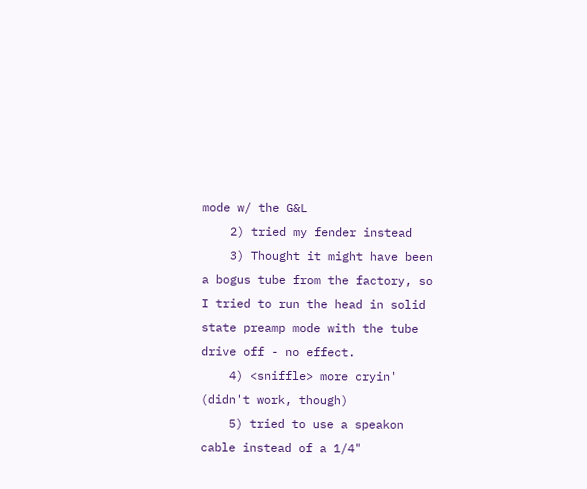mode w/ the G&L
    2) tried my fender instead
    3) Thought it might have been a bogus tube from the factory, so I tried to run the head in solid state preamp mode with the tube drive off - no effect.
    4) <sniffle> more cryin' (didn't work, though)
    5) tried to use a speakon cable instead of a 1/4"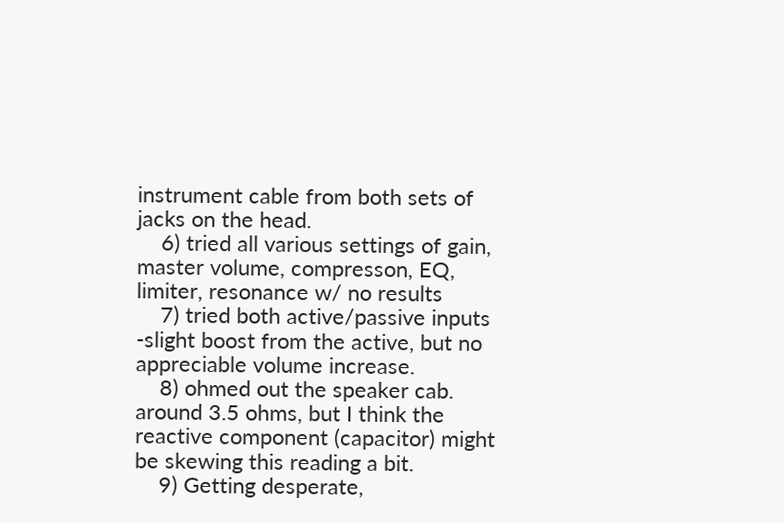instrument cable from both sets of jacks on the head.
    6) tried all various settings of gain, master volume, compresson, EQ, limiter, resonance w/ no results
    7) tried both active/passive inputs -slight boost from the active, but no appreciable volume increase.
    8) ohmed out the speaker cab. around 3.5 ohms, but I think the reactive component (capacitor) might be skewing this reading a bit.
    9) Getting desperate,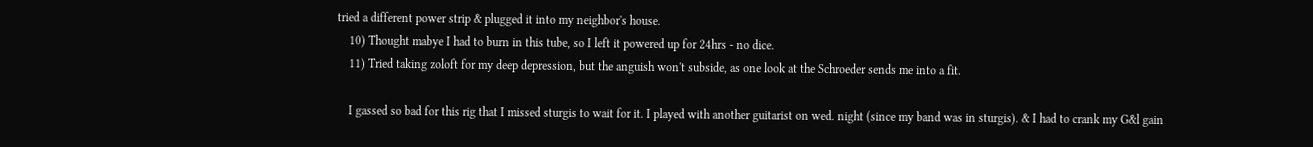tried a different power strip & plugged it into my neighbor's house.
    10) Thought mabye I had to burn in this tube, so I left it powered up for 24hrs - no dice.
    11) Tried taking zoloft for my deep depression, but the anguish won't subside, as one look at the Schroeder sends me into a fit.

    I gassed so bad for this rig that I missed sturgis to wait for it. I played with another guitarist on wed. night (since my band was in sturgis). & I had to crank my G&l gain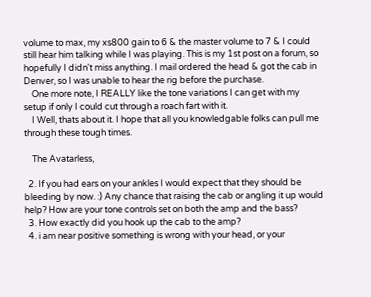volume to max, my xs800 gain to 6 & the master volume to 7 & I could still hear him talking while I was playing. This is my 1st post on a forum, so hopefully I didn't miss anything. I mail ordered the head & got the cab in Denver, so I was unable to hear the rig before the purchase.
    One more note, I REALLY like the tone variations I can get with my setup if only I could cut through a roach fart with it.
    I Well, thats about it. I hope that all you knowledgable folks can pull me through these tough times.

    The Avatarless,

  2. If you had ears on your ankles I would expect that they should be bleeding by now. :) Any chance that raising the cab or angling it up would help? How are your tone controls set on both the amp and the bass?
  3. How exactly did you hook up the cab to the amp?
  4. i am near positive something is wrong with your head, or your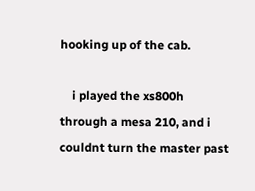hooking up of the cab.

    i played the xs800h through a mesa 210, and i couldnt turn the master past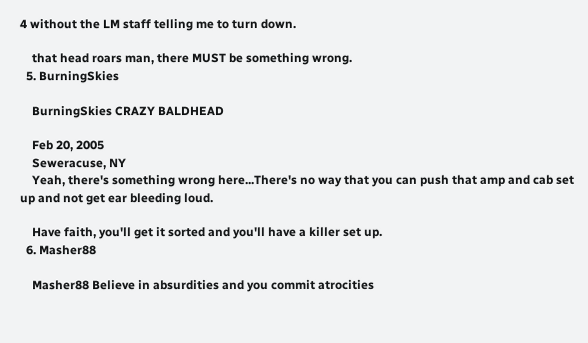4 without the LM staff telling me to turn down.

    that head roars man, there MUST be something wrong.
  5. BurningSkies

    BurningSkies CRAZY BALDHEAD

    Feb 20, 2005
    Seweracuse, NY
    Yeah, there's something wrong here...There's no way that you can push that amp and cab set up and not get ear bleeding loud.

    Have faith, you'll get it sorted and you'll have a killer set up.
  6. Masher88

    Masher88 Believe in absurdities and you commit atrocities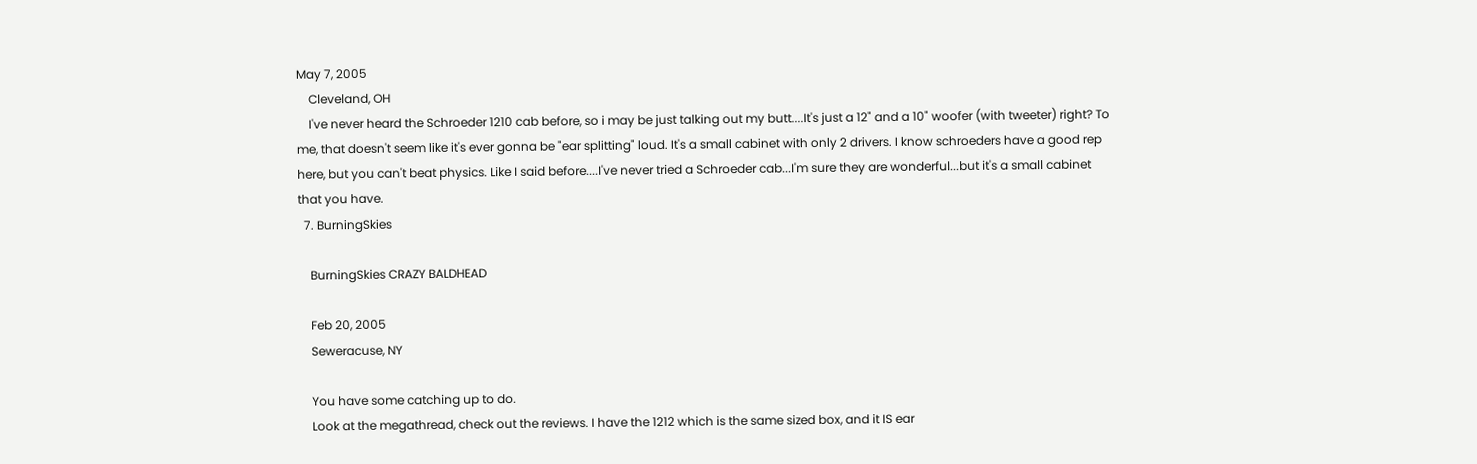May 7, 2005
    Cleveland, OH
    I've never heard the Schroeder 1210 cab before, so i may be just talking out my butt....It's just a 12" and a 10" woofer (with tweeter) right? To me, that doesn't seem like it's ever gonna be "ear splitting" loud. It's a small cabinet with only 2 drivers. I know schroeders have a good rep here, but you can't beat physics. Like I said before....I've never tried a Schroeder cab...I'm sure they are wonderful...but it's a small cabinet that you have.
  7. BurningSkies

    BurningSkies CRAZY BALDHEAD

    Feb 20, 2005
    Seweracuse, NY

    You have some catching up to do.
    Look at the megathread, check out the reviews. I have the 1212 which is the same sized box, and it IS ear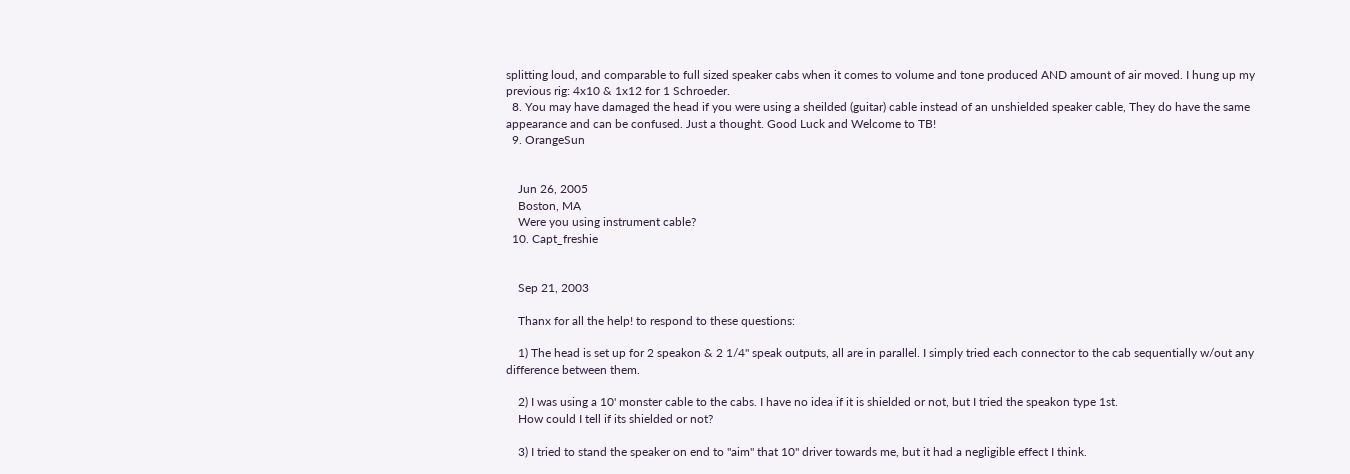splitting loud, and comparable to full sized speaker cabs when it comes to volume and tone produced AND amount of air moved. I hung up my previous rig: 4x10 & 1x12 for 1 Schroeder.
  8. You may have damaged the head if you were using a sheilded (guitar) cable instead of an unshielded speaker cable, They do have the same appearance and can be confused. Just a thought. Good Luck and Welcome to TB!
  9. OrangeSun


    Jun 26, 2005
    Boston, MA
    Were you using instrument cable?
  10. Capt_freshie


    Sep 21, 2003

    Thanx for all the help! to respond to these questions:

    1) The head is set up for 2 speakon & 2 1/4" speak outputs, all are in parallel. I simply tried each connector to the cab sequentially w/out any difference between them.

    2) I was using a 10' monster cable to the cabs. I have no idea if it is shielded or not, but I tried the speakon type 1st.
    How could I tell if its shielded or not?

    3) I tried to stand the speaker on end to "aim" that 10" driver towards me, but it had a negligible effect I think.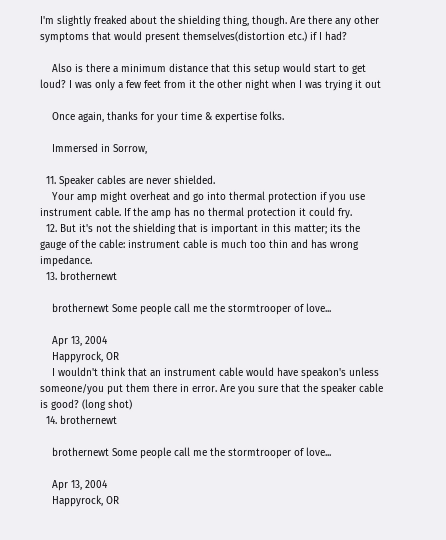I'm slightly freaked about the shielding thing, though. Are there any other symptoms that would present themselves(distortion etc.) if I had?

    Also is there a minimum distance that this setup would start to get loud? I was only a few feet from it the other night when I was trying it out

    Once again, thanks for your time & expertise folks.

    Immersed in Sorrow,

  11. Speaker cables are never shielded.
    Your amp might overheat and go into thermal protection if you use instrument cable. If the amp has no thermal protection it could fry.
  12. But it's not the shielding that is important in this matter; its the gauge of the cable: instrument cable is much too thin and has wrong impedance.
  13. brothernewt

    brothernewt Some people call me the stormtrooper of love...

    Apr 13, 2004
    Happyrock, OR
    I wouldn't think that an instrument cable would have speakon's unless someone/you put them there in error. Are you sure that the speaker cable is good? (long shot)
  14. brothernewt

    brothernewt Some people call me the stormtrooper of love...

    Apr 13, 2004
    Happyrock, OR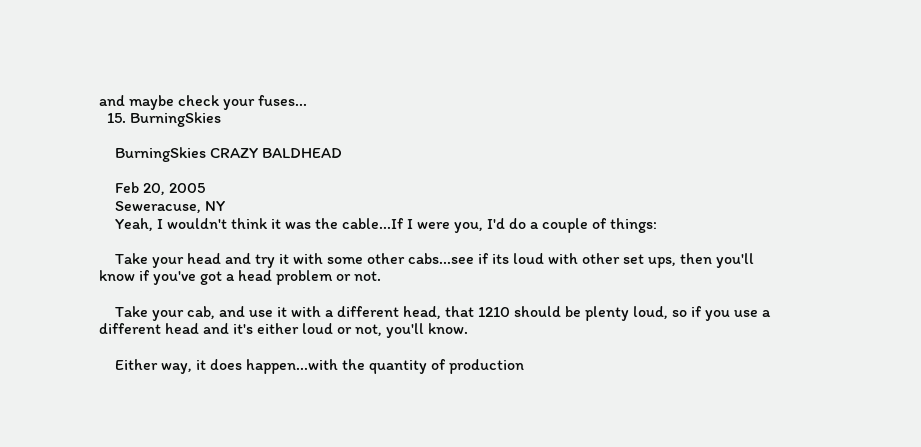and maybe check your fuses...
  15. BurningSkies

    BurningSkies CRAZY BALDHEAD

    Feb 20, 2005
    Seweracuse, NY
    Yeah, I wouldn't think it was the cable...If I were you, I'd do a couple of things:

    Take your head and try it with some other cabs...see if its loud with other set ups, then you'll know if you've got a head problem or not.

    Take your cab, and use it with a different head, that 1210 should be plenty loud, so if you use a different head and it's either loud or not, you'll know.

    Either way, it does happen...with the quantity of production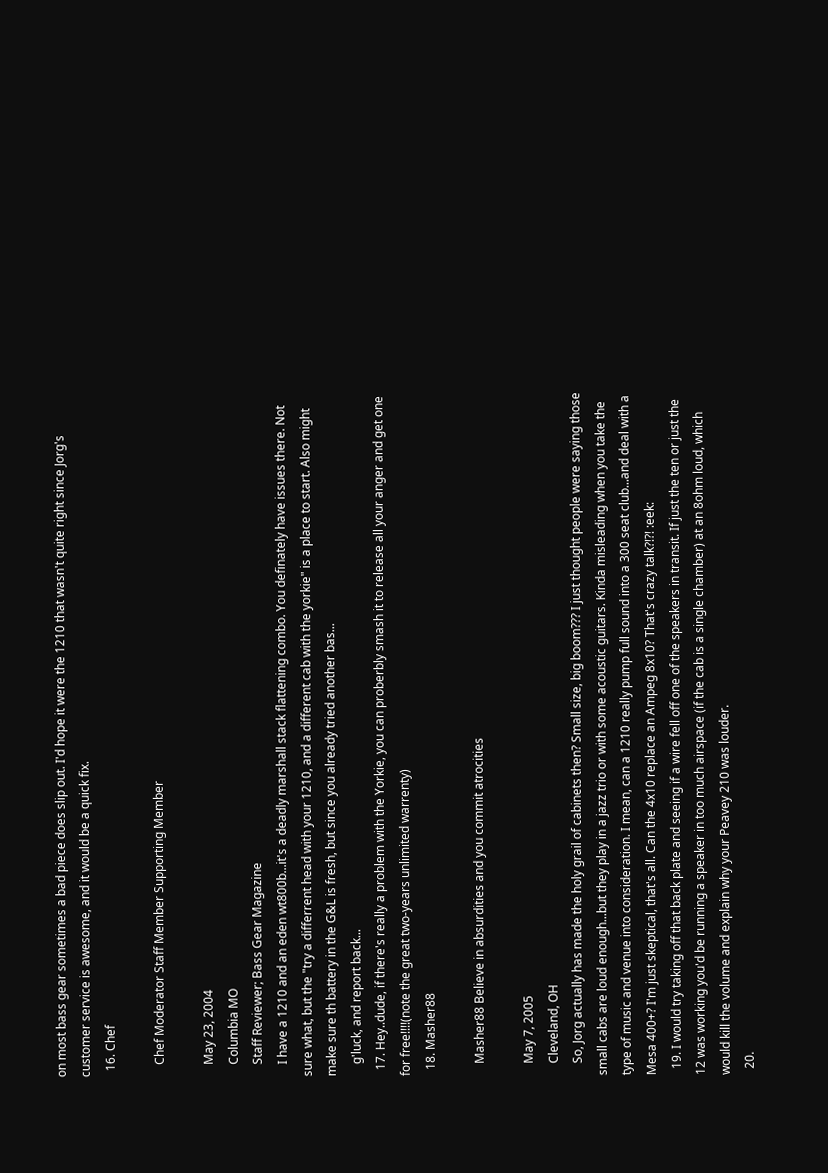on most bass gear sometimes a bad piece does slip out. I'd hope it were the 1210 that wasn't quite right since Jorg's customer service is awesome, and it would be a quick fix.
  16. Chef

    Chef Moderator Staff Member Supporting Member

    May 23, 2004
    Columbia MO
    Staff Reviewer; Bass Gear Magazine
    I have a 1210 and an eden wt800b...it's a deadly marshall stack flattening combo. You definately have issues there. Not sure what, but the "try a differrent head with your 1210, and a different cab with the yorkie" is a place to start. Also might make sure th battery in the G&L is fresh, but since you already tried another bas...
    g'luck, and report back...
  17. Hey..dude, if there's really a problem with the Yorkie, you can proberbly smash it to release all your anger and get one for free!!!!(note the great two-years unlimited warrenty)
  18. Masher88

    Masher88 Believe in absurdities and you commit atrocities

    May 7, 2005
    Cleveland, OH
    So, Jorg actually has made the holy grail of cabinets then? Small size, big boom??? I just thought people were saying those small cabs are loud enough...but they play in a jazz trio or with some acoustic guitars. Kinda misleading when you take the type of music and venue into consideration. I mean, can a 1210 really pump full sound into a 300 seat club...and deal with a Mesa 400+? I'm just skeptical, that's all. Can the 4x10 replace an Ampeg 8x10? That's crazy talk?!?! :eek:
  19. I would try taking off that back plate and seeing if a wire fell off one of the speakers in transit. If just the ten or just the 12 was working you'd be running a speaker in too much airspace (if the cab is a single chamber) at an 8ohm loud, which would kill the volume and explain why your Peavey 210 was louder.
  20.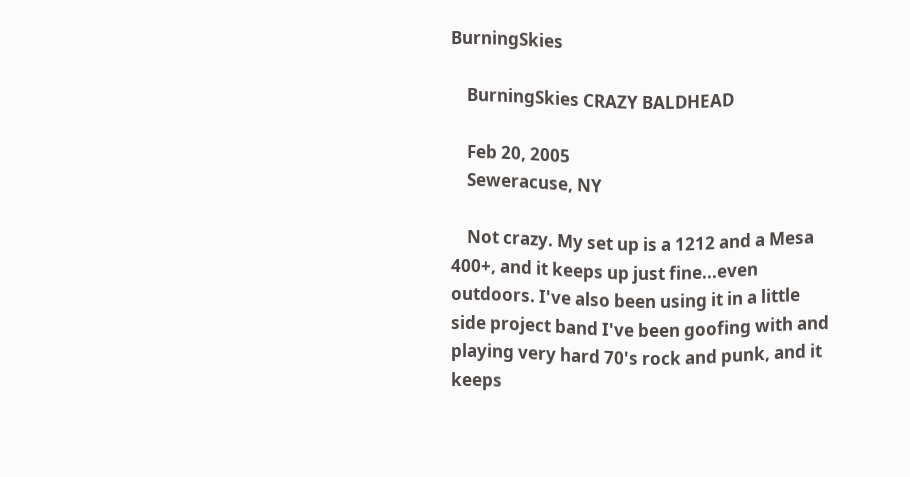BurningSkies

    BurningSkies CRAZY BALDHEAD

    Feb 20, 2005
    Seweracuse, NY

    Not crazy. My set up is a 1212 and a Mesa 400+, and it keeps up just fine...even outdoors. I've also been using it in a little side project band I've been goofing with and playing very hard 70's rock and punk, and it keeps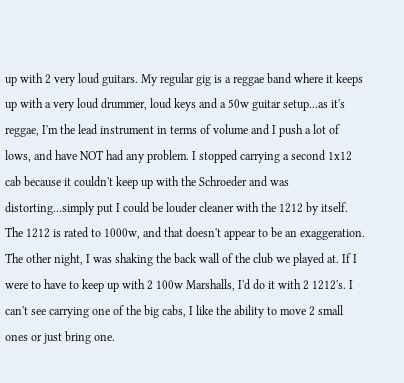up with 2 very loud guitars. My regular gig is a reggae band where it keeps up with a very loud drummer, loud keys and a 50w guitar setup...as it's reggae, I'm the lead instrument in terms of volume and I push a lot of lows, and have NOT had any problem. I stopped carrying a second 1x12 cab because it couldn't keep up with the Schroeder and was distorting...simply put I could be louder cleaner with the 1212 by itself. The 1212 is rated to 1000w, and that doesn't appear to be an exaggeration. The other night, I was shaking the back wall of the club we played at. If I were to have to keep up with 2 100w Marshalls, I'd do it with 2 1212's. I can't see carrying one of the big cabs, I like the ability to move 2 small ones or just bring one.